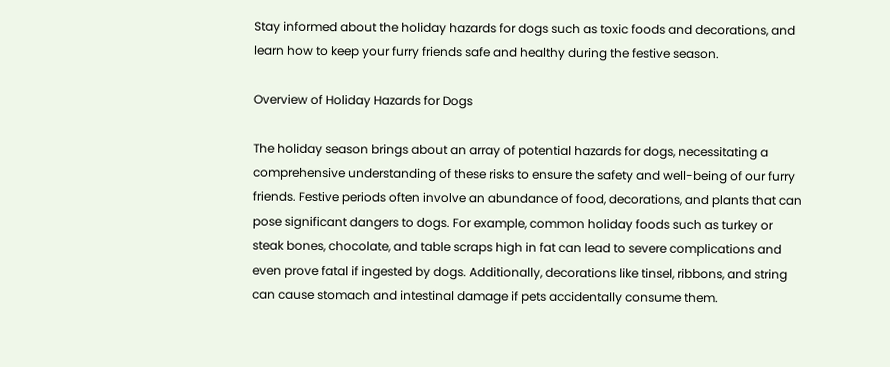Stay informed about the holiday hazards for dogs such as toxic foods and decorations, and learn how to keep your furry friends safe and healthy during the festive season.

Overview of Holiday Hazards for Dogs

The holiday season brings about an array of potential hazards for dogs, necessitating a comprehensive understanding of these risks to ensure the safety and well-being of our furry friends. Festive periods often involve an abundance of food, decorations, and plants that can pose significant dangers to dogs. For example, common holiday foods such as turkey or steak bones, chocolate, and table scraps high in fat can lead to severe complications and even prove fatal if ingested by dogs. Additionally, decorations like tinsel, ribbons, and string can cause stomach and intestinal damage if pets accidentally consume them.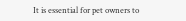It is essential for pet owners to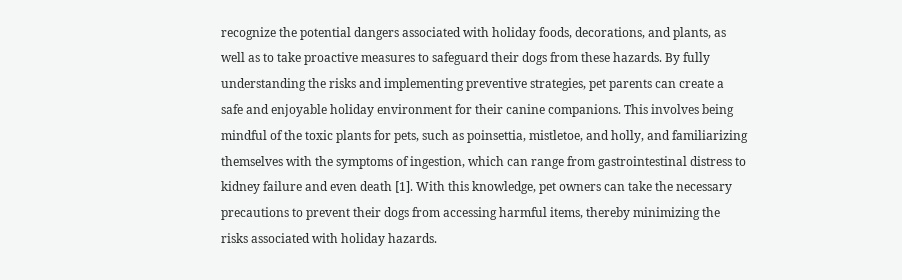recognize the potential dangers associated with holiday foods, decorations, and plants, as well as to take proactive measures to safeguard their dogs from these hazards. By fully understanding the risks and implementing preventive strategies, pet parents can create a safe and enjoyable holiday environment for their canine companions. This involves being mindful of the toxic plants for pets, such as poinsettia, mistletoe, and holly, and familiarizing themselves with the symptoms of ingestion, which can range from gastrointestinal distress to kidney failure and even death [1]. With this knowledge, pet owners can take the necessary precautions to prevent their dogs from accessing harmful items, thereby minimizing the risks associated with holiday hazards.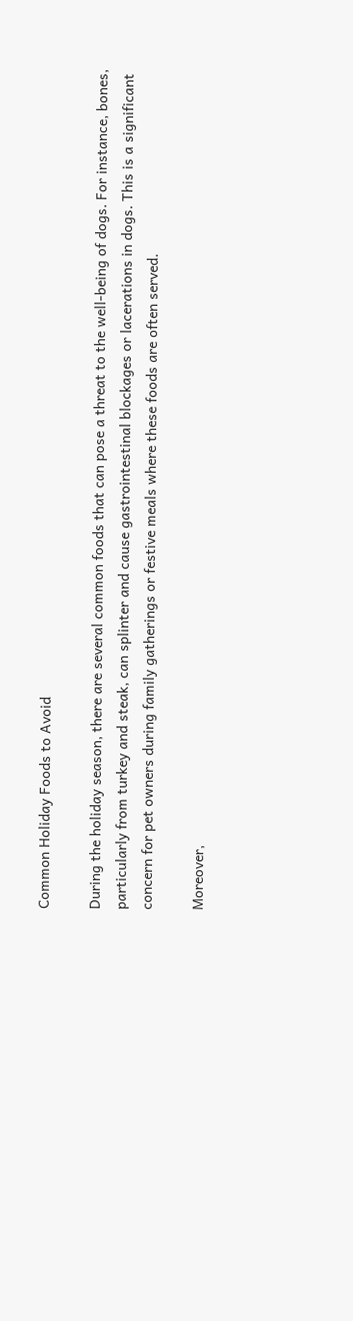Common Holiday Foods to Avoid

During the holiday season, there are several common foods that can pose a threat to the well-being of dogs. For instance, bones, particularly from turkey and steak, can splinter and cause gastrointestinal blockages or lacerations in dogs. This is a significant concern for pet owners during family gatherings or festive meals where these foods are often served.

Moreover,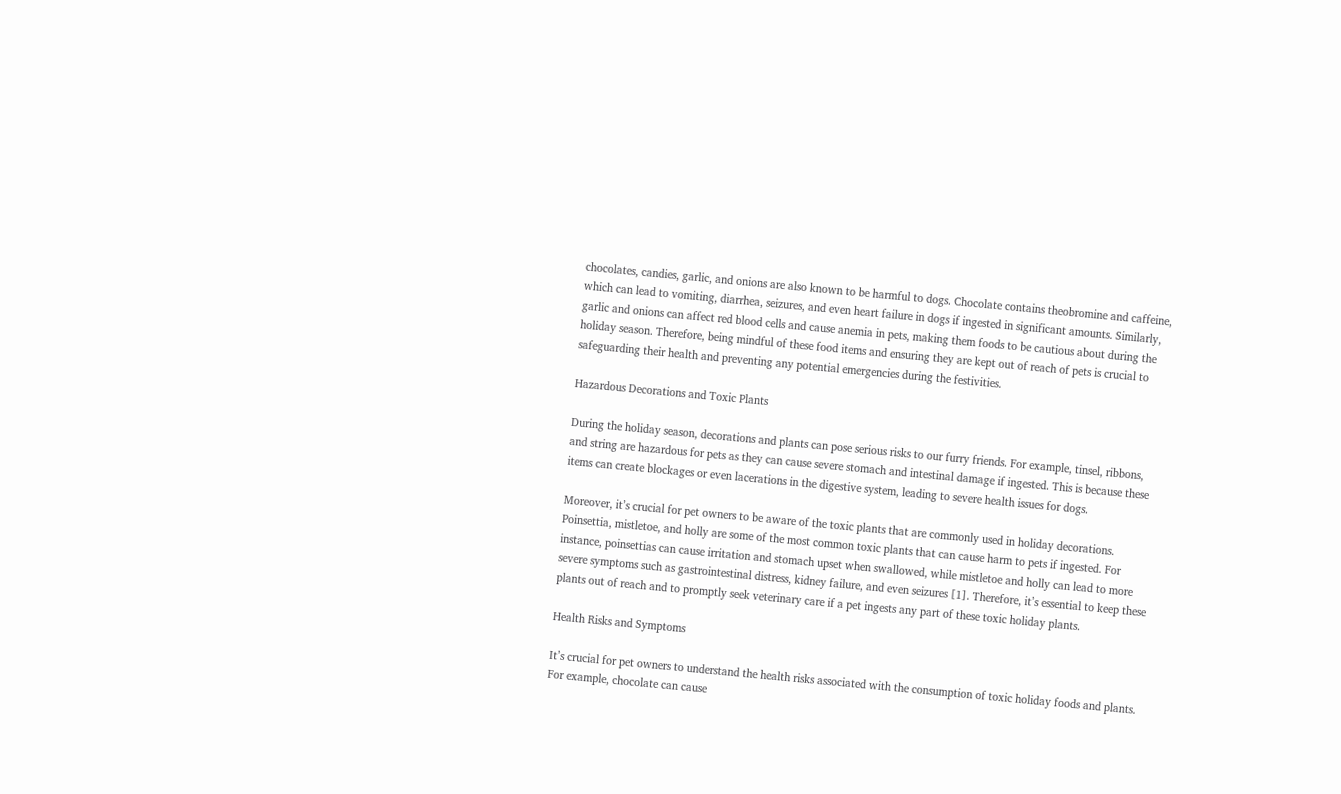chocolates, candies, garlic, and onions are also known to be harmful to dogs. Chocolate contains theobromine and caffeine, which can lead to vomiting, diarrhea, seizures, and even heart failure in dogs if ingested in significant amounts. Similarly, garlic and onions can affect red blood cells and cause anemia in pets, making them foods to be cautious about during the holiday season. Therefore, being mindful of these food items and ensuring they are kept out of reach of pets is crucial to safeguarding their health and preventing any potential emergencies during the festivities.

Hazardous Decorations and Toxic Plants

During the holiday season, decorations and plants can pose serious risks to our furry friends. For example, tinsel, ribbons, and string are hazardous for pets as they can cause severe stomach and intestinal damage if ingested. This is because these items can create blockages or even lacerations in the digestive system, leading to severe health issues for dogs.

Moreover, it’s crucial for pet owners to be aware of the toxic plants that are commonly used in holiday decorations. Poinsettia, mistletoe, and holly are some of the most common toxic plants that can cause harm to pets if ingested. For instance, poinsettias can cause irritation and stomach upset when swallowed, while mistletoe and holly can lead to more severe symptoms such as gastrointestinal distress, kidney failure, and even seizures [1]. Therefore, it’s essential to keep these plants out of reach and to promptly seek veterinary care if a pet ingests any part of these toxic holiday plants.

Health Risks and Symptoms

It’s crucial for pet owners to understand the health risks associated with the consumption of toxic holiday foods and plants. For example, chocolate can cause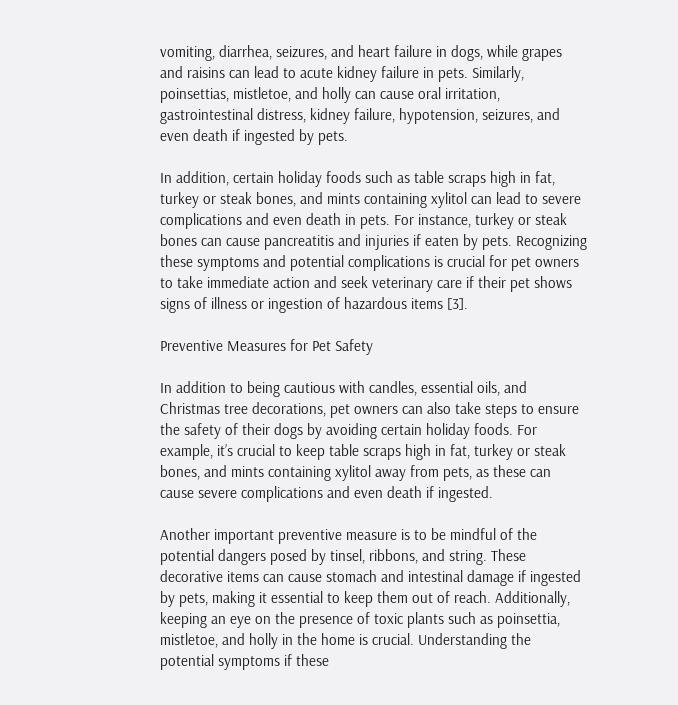vomiting, diarrhea, seizures, and heart failure in dogs, while grapes and raisins can lead to acute kidney failure in pets. Similarly, poinsettias, mistletoe, and holly can cause oral irritation, gastrointestinal distress, kidney failure, hypotension, seizures, and even death if ingested by pets.

In addition, certain holiday foods such as table scraps high in fat, turkey or steak bones, and mints containing xylitol can lead to severe complications and even death in pets. For instance, turkey or steak bones can cause pancreatitis and injuries if eaten by pets. Recognizing these symptoms and potential complications is crucial for pet owners to take immediate action and seek veterinary care if their pet shows signs of illness or ingestion of hazardous items [3].

Preventive Measures for Pet Safety

In addition to being cautious with candles, essential oils, and Christmas tree decorations, pet owners can also take steps to ensure the safety of their dogs by avoiding certain holiday foods. For example, it’s crucial to keep table scraps high in fat, turkey or steak bones, and mints containing xylitol away from pets, as these can cause severe complications and even death if ingested.

Another important preventive measure is to be mindful of the potential dangers posed by tinsel, ribbons, and string. These decorative items can cause stomach and intestinal damage if ingested by pets, making it essential to keep them out of reach. Additionally, keeping an eye on the presence of toxic plants such as poinsettia, mistletoe, and holly in the home is crucial. Understanding the potential symptoms if these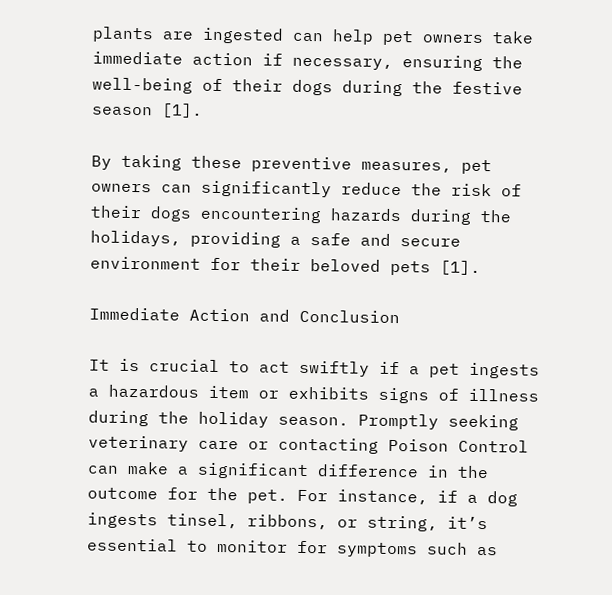plants are ingested can help pet owners take immediate action if necessary, ensuring the well-being of their dogs during the festive season [1].

By taking these preventive measures, pet owners can significantly reduce the risk of their dogs encountering hazards during the holidays, providing a safe and secure environment for their beloved pets [1].

Immediate Action and Conclusion

It is crucial to act swiftly if a pet ingests a hazardous item or exhibits signs of illness during the holiday season. Promptly seeking veterinary care or contacting Poison Control can make a significant difference in the outcome for the pet. For instance, if a dog ingests tinsel, ribbons, or string, it’s essential to monitor for symptoms such as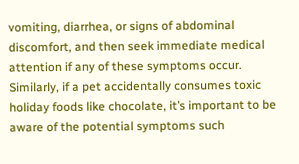vomiting, diarrhea, or signs of abdominal discomfort, and then seek immediate medical attention if any of these symptoms occur. Similarly, if a pet accidentally consumes toxic holiday foods like chocolate, it’s important to be aware of the potential symptoms such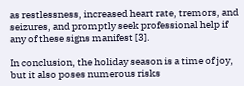as restlessness, increased heart rate, tremors, and seizures, and promptly seek professional help if any of these signs manifest [3].

In conclusion, the holiday season is a time of joy, but it also poses numerous risks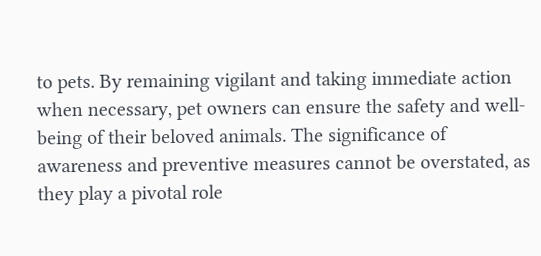to pets. By remaining vigilant and taking immediate action when necessary, pet owners can ensure the safety and well-being of their beloved animals. The significance of awareness and preventive measures cannot be overstated, as they play a pivotal role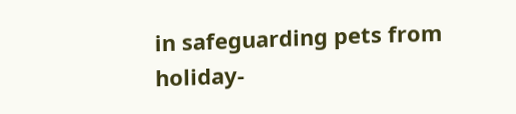in safeguarding pets from holiday-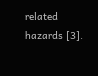related hazards [3].